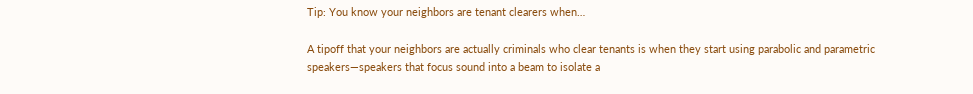Tip: You know your neighbors are tenant clearers when…

A tipoff that your neighbors are actually criminals who clear tenants is when they start using parabolic and parametric speakers—speakers that focus sound into a beam to isolate a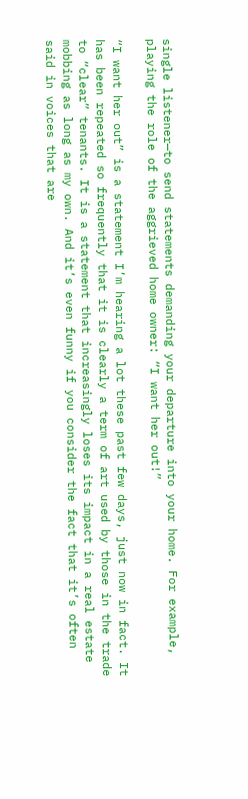single listener—to send statements demanding your departure into your home. For example, playing the role of the aggrieved home owner: “I want her out!”

“I want her out” is a statement I’m hearing a lot these past few days, just now in fact. It has been repeated so frequently that it is clearly a term of art used by those in the trade to “clear” tenants. It is a statement that increasingly loses its impact in a real estate mobbing as long as my own. And it’s even funny if you consider the fact that it’s often said in voices that are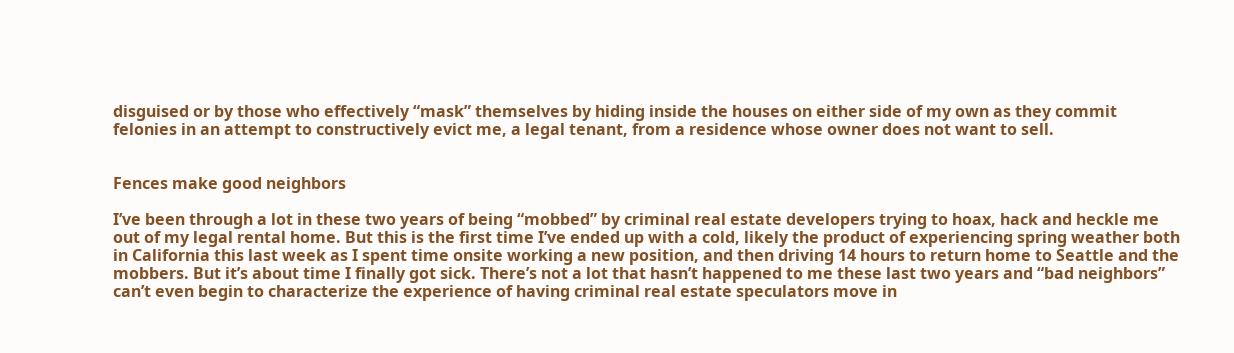disguised or by those who effectively “mask” themselves by hiding inside the houses on either side of my own as they commit felonies in an attempt to constructively evict me, a legal tenant, from a residence whose owner does not want to sell.


Fences make good neighbors

I’ve been through a lot in these two years of being “mobbed” by criminal real estate developers trying to hoax, hack and heckle me out of my legal rental home. But this is the first time I’ve ended up with a cold, likely the product of experiencing spring weather both in California this last week as I spent time onsite working a new position, and then driving 14 hours to return home to Seattle and the mobbers. But it’s about time I finally got sick. There’s not a lot that hasn’t happened to me these last two years and “bad neighbors” can’t even begin to characterize the experience of having criminal real estate speculators move in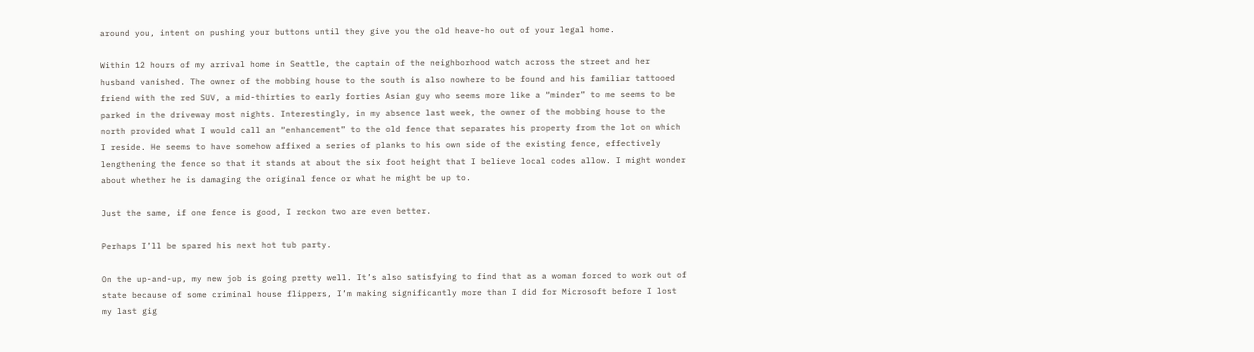around you, intent on pushing your buttons until they give you the old heave-ho out of your legal home.

Within 12 hours of my arrival home in Seattle, the captain of the neighborhood watch across the street and her husband vanished. The owner of the mobbing house to the south is also nowhere to be found and his familiar tattooed friend with the red SUV, a mid-thirties to early forties Asian guy who seems more like a “minder” to me seems to be parked in the driveway most nights. Interestingly, in my absence last week, the owner of the mobbing house to the north provided what I would call an “enhancement” to the old fence that separates his property from the lot on which I reside. He seems to have somehow affixed a series of planks to his own side of the existing fence, effectively lengthening the fence so that it stands at about the six foot height that I believe local codes allow. I might wonder about whether he is damaging the original fence or what he might be up to.

Just the same, if one fence is good, I reckon two are even better.

Perhaps I’ll be spared his next hot tub party.

On the up-and-up, my new job is going pretty well. It’s also satisfying to find that as a woman forced to work out of state because of some criminal house flippers, I’m making significantly more than I did for Microsoft before I lost my last gig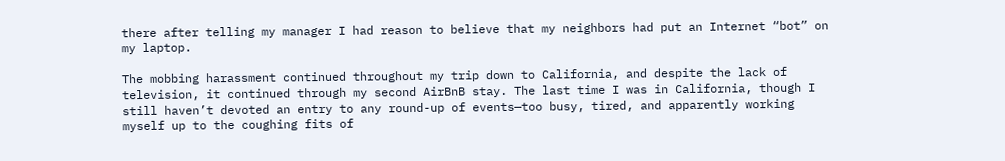there after telling my manager I had reason to believe that my neighbors had put an Internet “bot” on my laptop.

The mobbing harassment continued throughout my trip down to California, and despite the lack of television, it continued through my second AirBnB stay. The last time I was in California, though I still haven’t devoted an entry to any round-up of events—too busy, tired, and apparently working myself up to the coughing fits of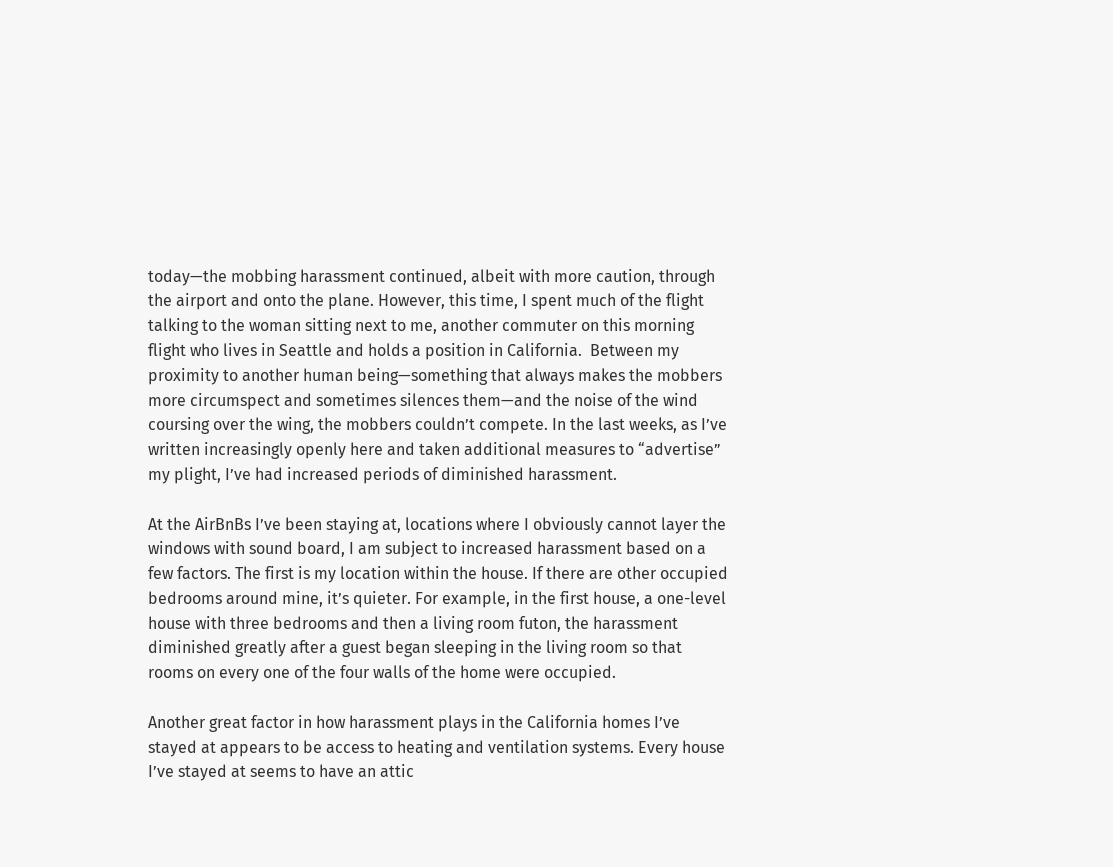today—the mobbing harassment continued, albeit with more caution, through the airport and onto the plane. However, this time, I spent much of the flight talking to the woman sitting next to me, another commuter on this morning flight who lives in Seattle and holds a position in California.  Between my proximity to another human being—something that always makes the mobbers more circumspect and sometimes silences them—and the noise of the wind coursing over the wing, the mobbers couldn’t compete. In the last weeks, as I’ve written increasingly openly here and taken additional measures to “advertise” my plight, I’ve had increased periods of diminished harassment.

At the AirBnBs I’ve been staying at, locations where I obviously cannot layer the windows with sound board, I am subject to increased harassment based on a few factors. The first is my location within the house. If there are other occupied bedrooms around mine, it’s quieter. For example, in the first house, a one-level house with three bedrooms and then a living room futon, the harassment diminished greatly after a guest began sleeping in the living room so that rooms on every one of the four walls of the home were occupied.

Another great factor in how harassment plays in the California homes I’ve stayed at appears to be access to heating and ventilation systems. Every house I’ve stayed at seems to have an attic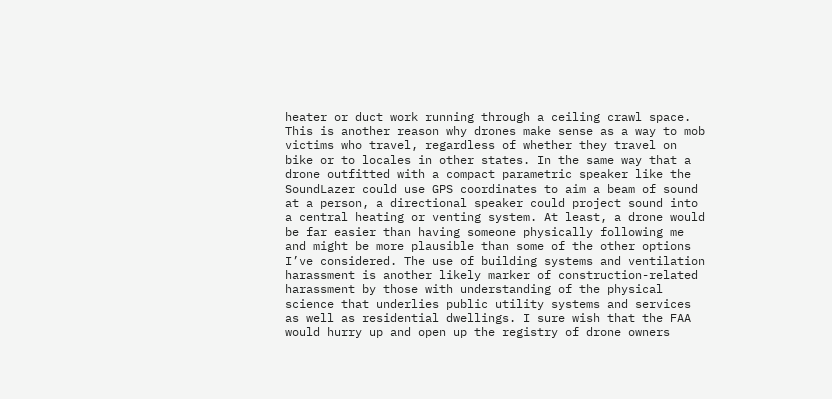heater or duct work running through a ceiling crawl space. This is another reason why drones make sense as a way to mob victims who travel, regardless of whether they travel on bike or to locales in other states. In the same way that a drone outfitted with a compact parametric speaker like the SoundLazer could use GPS coordinates to aim a beam of sound at a person, a directional speaker could project sound into a central heating or venting system. At least, a drone would be far easier than having someone physically following me and might be more plausible than some of the other options I’ve considered. The use of building systems and ventilation harassment is another likely marker of construction-related harassment by those with understanding of the physical science that underlies public utility systems and services as well as residential dwellings. I sure wish that the FAA would hurry up and open up the registry of drone owners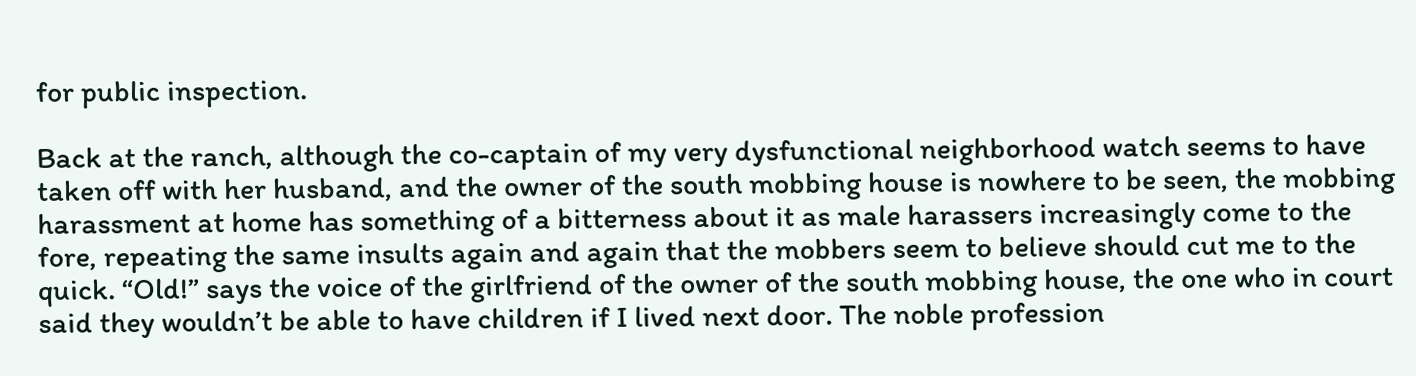for public inspection.

Back at the ranch, although the co-captain of my very dysfunctional neighborhood watch seems to have taken off with her husband, and the owner of the south mobbing house is nowhere to be seen, the mobbing harassment at home has something of a bitterness about it as male harassers increasingly come to the fore, repeating the same insults again and again that the mobbers seem to believe should cut me to the quick. “Old!” says the voice of the girlfriend of the owner of the south mobbing house, the one who in court said they wouldn’t be able to have children if I lived next door. The noble profession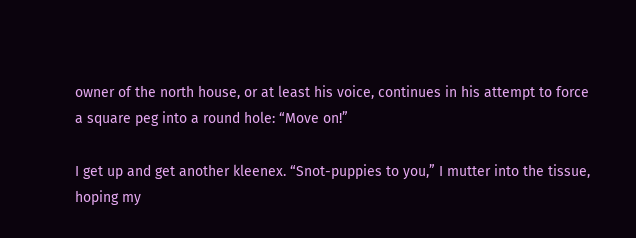owner of the north house, or at least his voice, continues in his attempt to force a square peg into a round hole: “Move on!”

I get up and get another kleenex. “Snot-puppies to you,” I mutter into the tissue, hoping my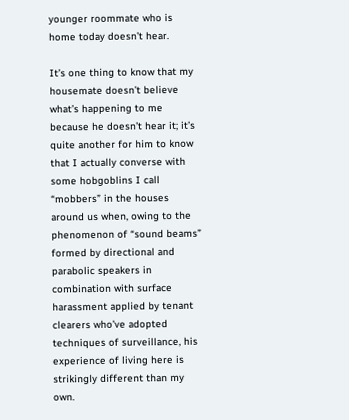younger roommate who is home today doesn’t hear.

It’s one thing to know that my housemate doesn’t believe what’s happening to me because he doesn’t hear it; it’s quite another for him to know that I actually converse with some hobgoblins I call “mobbers” in the houses around us when, owing to the phenomenon of “sound beams” formed by directional and parabolic speakers in combination with surface harassment applied by tenant clearers who’ve adopted techniques of surveillance, his experience of living here is strikingly different than my own.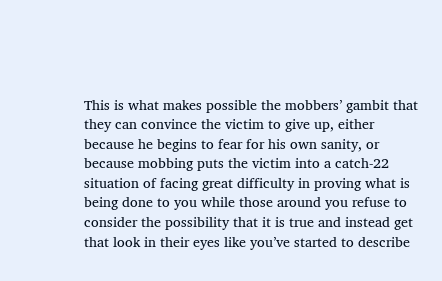This is what makes possible the mobbers’ gambit that they can convince the victim to give up, either because he begins to fear for his own sanity, or because mobbing puts the victim into a catch-22 situation of facing great difficulty in proving what is being done to you while those around you refuse to consider the possibility that it is true and instead get that look in their eyes like you’ve started to describe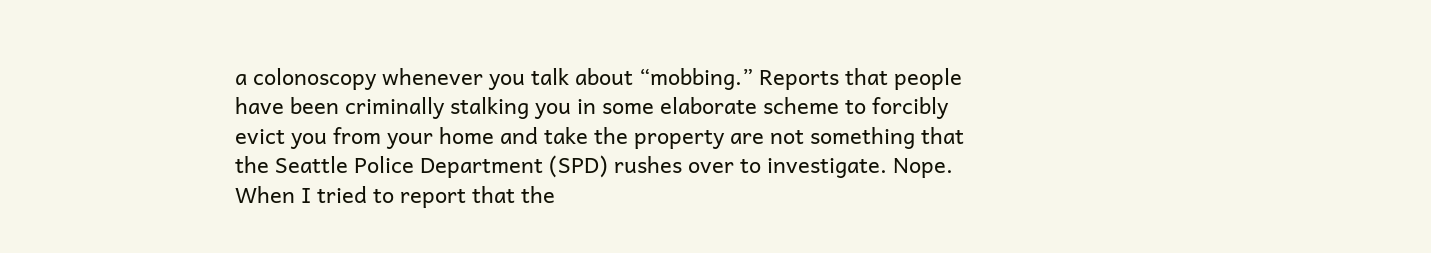a colonoscopy whenever you talk about “mobbing.” Reports that people have been criminally stalking you in some elaborate scheme to forcibly evict you from your home and take the property are not something that the Seattle Police Department (SPD) rushes over to investigate. Nope.  When I tried to report that the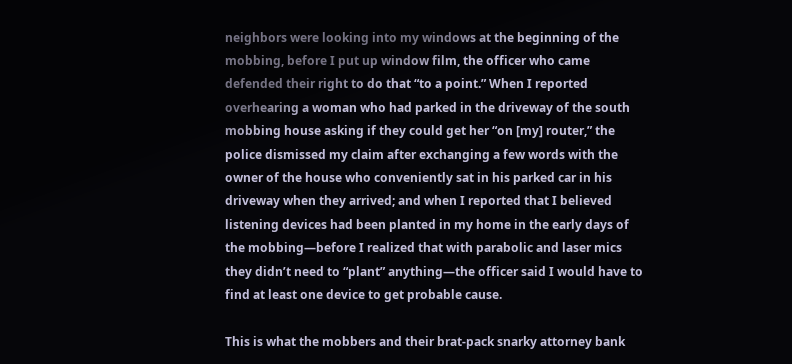neighbors were looking into my windows at the beginning of the mobbing, before I put up window film, the officer who came defended their right to do that “to a point.” When I reported overhearing a woman who had parked in the driveway of the south mobbing house asking if they could get her “on [my] router,” the police dismissed my claim after exchanging a few words with the owner of the house who conveniently sat in his parked car in his driveway when they arrived; and when I reported that I believed listening devices had been planted in my home in the early days of the mobbing—before I realized that with parabolic and laser mics they didn’t need to “plant” anything—the officer said I would have to find at least one device to get probable cause.

This is what the mobbers and their brat-pack snarky attorney bank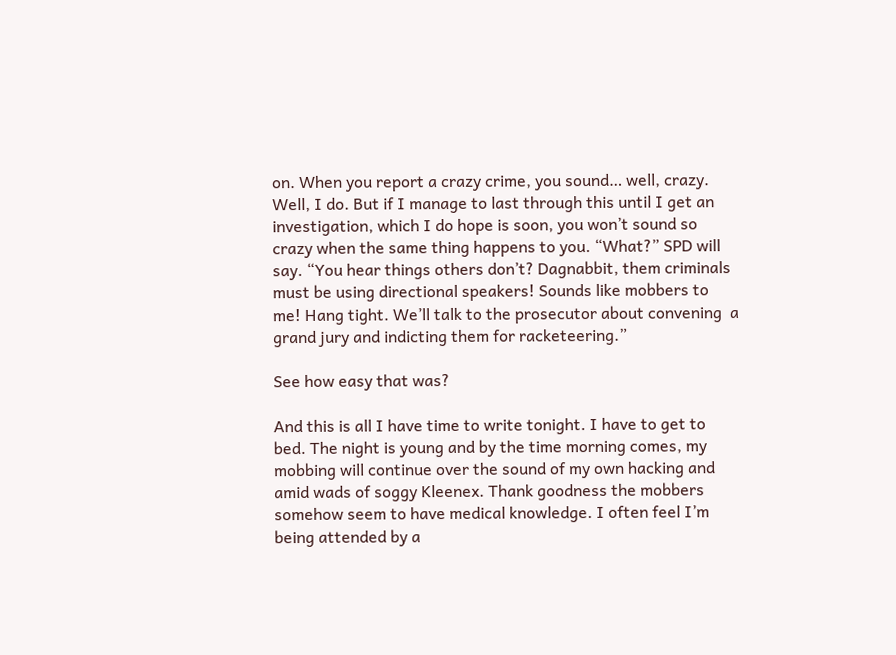on. When you report a crazy crime, you sound… well, crazy. Well, I do. But if I manage to last through this until I get an investigation, which I do hope is soon, you won’t sound so crazy when the same thing happens to you. “What?” SPD will say. “You hear things others don’t? Dagnabbit, them criminals must be using directional speakers! Sounds like mobbers to me! Hang tight. We’ll talk to the prosecutor about convening  a grand jury and indicting them for racketeering.”

See how easy that was?

And this is all I have time to write tonight. I have to get to bed. The night is young and by the time morning comes, my mobbing will continue over the sound of my own hacking and amid wads of soggy Kleenex. Thank goodness the mobbers somehow seem to have medical knowledge. I often feel I’m being attended by a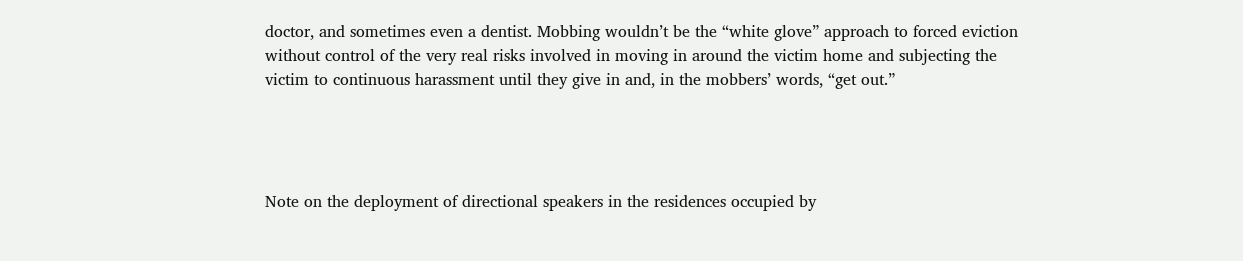doctor, and sometimes even a dentist. Mobbing wouldn’t be the “white glove” approach to forced eviction without control of the very real risks involved in moving in around the victim home and subjecting the victim to continuous harassment until they give in and, in the mobbers’ words, “get out.”




Note on the deployment of directional speakers in the residences occupied by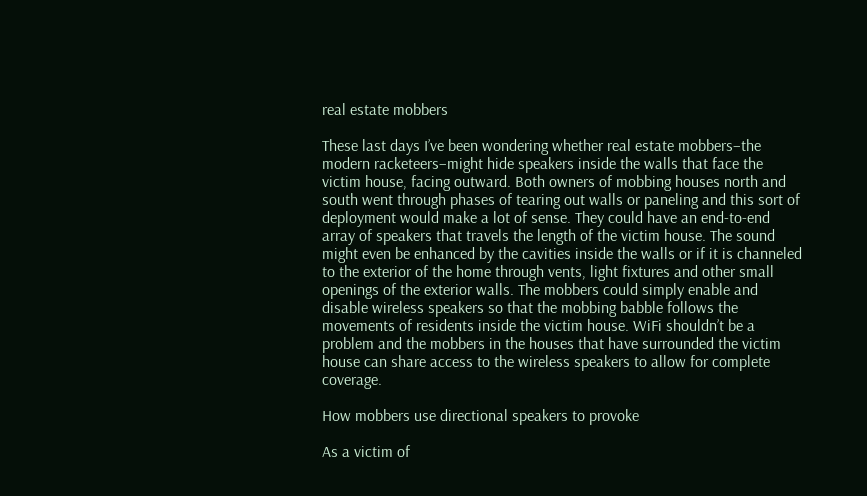real estate mobbers

These last days I’ve been wondering whether real estate mobbers–the modern racketeers–might hide speakers inside the walls that face the victim house, facing outward. Both owners of mobbing houses north and south went through phases of tearing out walls or paneling and this sort of deployment would make a lot of sense. They could have an end-to-end array of speakers that travels the length of the victim house. The sound might even be enhanced by the cavities inside the walls or if it is channeled to the exterior of the home through vents, light fixtures and other small openings of the exterior walls. The mobbers could simply enable and disable wireless speakers so that the mobbing babble follows the movements of residents inside the victim house. WiFi shouldn’t be a problem and the mobbers in the houses that have surrounded the victim house can share access to the wireless speakers to allow for complete coverage.

How mobbers use directional speakers to provoke

As a victim of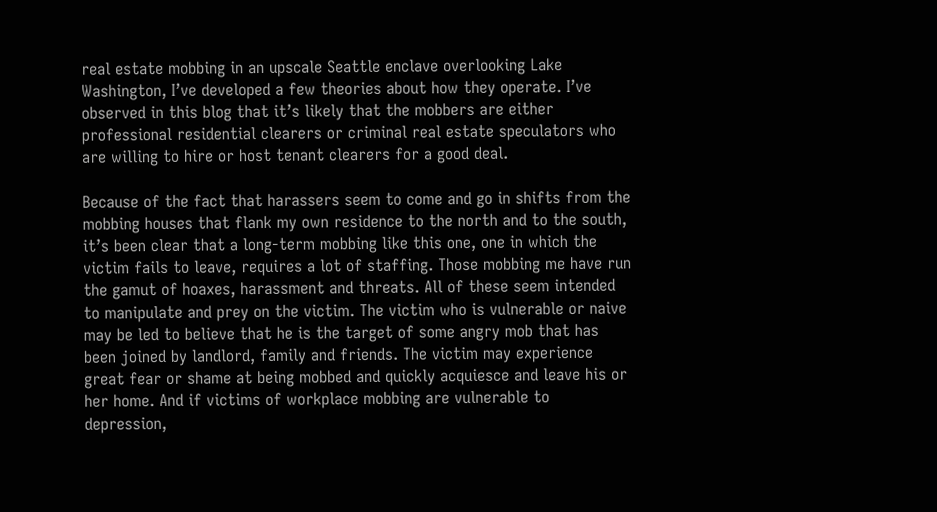real estate mobbing in an upscale Seattle enclave overlooking Lake Washington, I’ve developed a few theories about how they operate. I’ve observed in this blog that it’s likely that the mobbers are either professional residential clearers or criminal real estate speculators who are willing to hire or host tenant clearers for a good deal.

Because of the fact that harassers seem to come and go in shifts from the mobbing houses that flank my own residence to the north and to the south, it’s been clear that a long-term mobbing like this one, one in which the victim fails to leave, requires a lot of staffing. Those mobbing me have run the gamut of hoaxes, harassment and threats. All of these seem intended to manipulate and prey on the victim. The victim who is vulnerable or naive may be led to believe that he is the target of some angry mob that has been joined by landlord, family and friends. The victim may experience great fear or shame at being mobbed and quickly acquiesce and leave his or her home. And if victims of workplace mobbing are vulnerable to depression,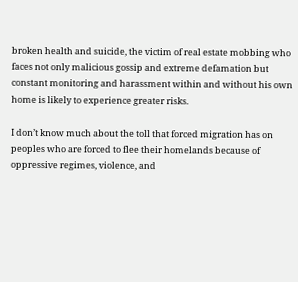broken health and suicide, the victim of real estate mobbing who faces not only malicious gossip and extreme defamation but constant monitoring and harassment within and without his own home is likely to experience greater risks.

I don’t know much about the toll that forced migration has on peoples who are forced to flee their homelands because of oppressive regimes, violence, and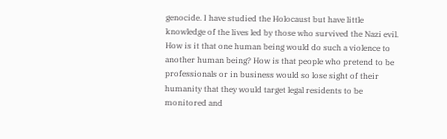genocide. I have studied the Holocaust but have little knowledge of the lives led by those who survived the Nazi evil. How is it that one human being would do such a violence to another human being? How is that people who pretend to be professionals or in business would so lose sight of their humanity that they would target legal residents to be monitored and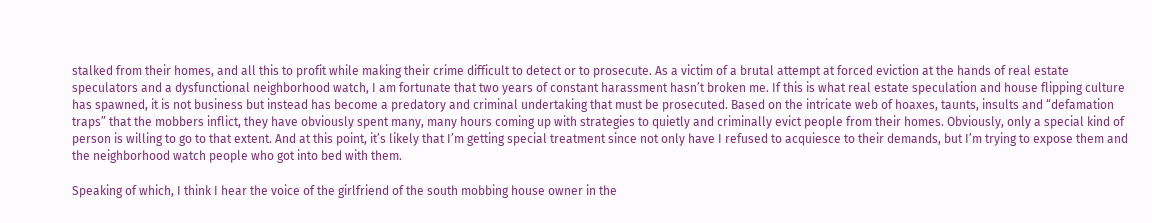stalked from their homes, and all this to profit while making their crime difficult to detect or to prosecute. As a victim of a brutal attempt at forced eviction at the hands of real estate speculators and a dysfunctional neighborhood watch, I am fortunate that two years of constant harassment hasn’t broken me. If this is what real estate speculation and house flipping culture has spawned, it is not business but instead has become a predatory and criminal undertaking that must be prosecuted. Based on the intricate web of hoaxes, taunts, insults and “defamation traps” that the mobbers inflict, they have obviously spent many, many hours coming up with strategies to quietly and criminally evict people from their homes. Obviously, only a special kind of person is willing to go to that extent. And at this point, it’s likely that I’m getting special treatment since not only have I refused to acquiesce to their demands, but I’m trying to expose them and the neighborhood watch people who got into bed with them.

Speaking of which, I think I hear the voice of the girlfriend of the south mobbing house owner in the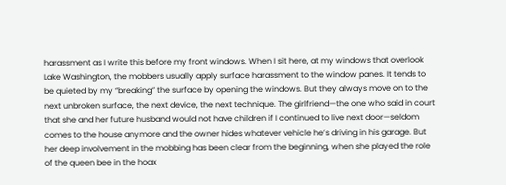harassment as I write this before my front windows. When I sit here, at my windows that overlook Lake Washington, the mobbers usually apply surface harassment to the window panes. It tends to be quieted by my “breaking” the surface by opening the windows. But they always move on to the next unbroken surface, the next device, the next technique. The girlfriend—the one who said in court that she and her future husband would not have children if I continued to live next door—seldom comes to the house anymore and the owner hides whatever vehicle he’s driving in his garage. But her deep involvement in the mobbing has been clear from the beginning, when she played the role of the queen bee in the hoax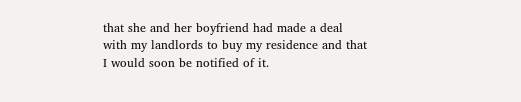that she and her boyfriend had made a deal with my landlords to buy my residence and that I would soon be notified of it.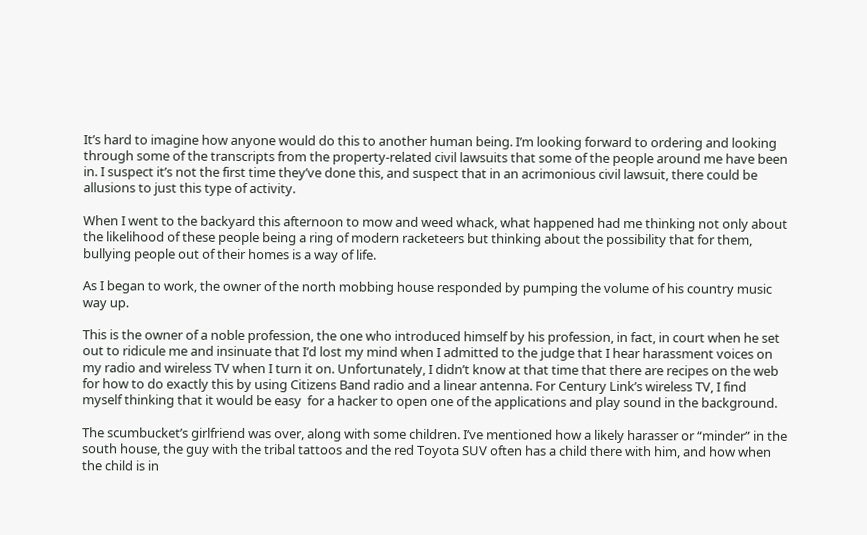It’s hard to imagine how anyone would do this to another human being. I’m looking forward to ordering and looking through some of the transcripts from the property-related civil lawsuits that some of the people around me have been in. I suspect it’s not the first time they’ve done this, and suspect that in an acrimonious civil lawsuit, there could be allusions to just this type of activity.

When I went to the backyard this afternoon to mow and weed whack, what happened had me thinking not only about the likelihood of these people being a ring of modern racketeers but thinking about the possibility that for them,  bullying people out of their homes is a way of life.

As I began to work, the owner of the north mobbing house responded by pumping the volume of his country music way up.

This is the owner of a noble profession, the one who introduced himself by his profession, in fact, in court when he set out to ridicule me and insinuate that I’d lost my mind when I admitted to the judge that I hear harassment voices on my radio and wireless TV when I turn it on. Unfortunately, I didn’t know at that time that there are recipes on the web for how to do exactly this by using Citizens Band radio and a linear antenna. For Century Link’s wireless TV, I find myself thinking that it would be easy  for a hacker to open one of the applications and play sound in the background.

The scumbucket’s girlfriend was over, along with some children. I’ve mentioned how a likely harasser or “minder” in the south house, the guy with the tribal tattoos and the red Toyota SUV often has a child there with him, and how when the child is in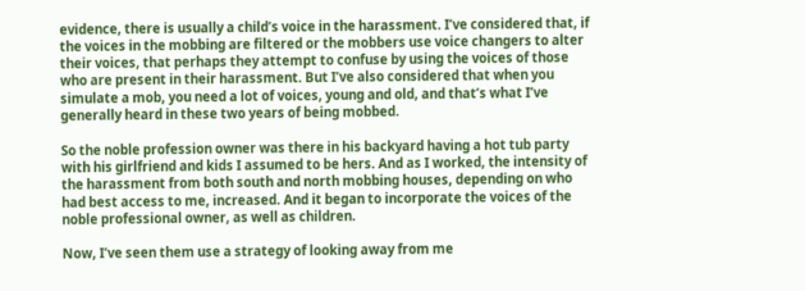evidence, there is usually a child’s voice in the harassment. I’ve considered that, if the voices in the mobbing are filtered or the mobbers use voice changers to alter their voices, that perhaps they attempt to confuse by using the voices of those who are present in their harassment. But I’ve also considered that when you simulate a mob, you need a lot of voices, young and old, and that’s what I’ve generally heard in these two years of being mobbed.

So the noble profession owner was there in his backyard having a hot tub party with his girlfriend and kids I assumed to be hers. And as I worked, the intensity of the harassment from both south and north mobbing houses, depending on who had best access to me, increased. And it began to incorporate the voices of the noble professional owner, as well as children.

Now, I’ve seen them use a strategy of looking away from me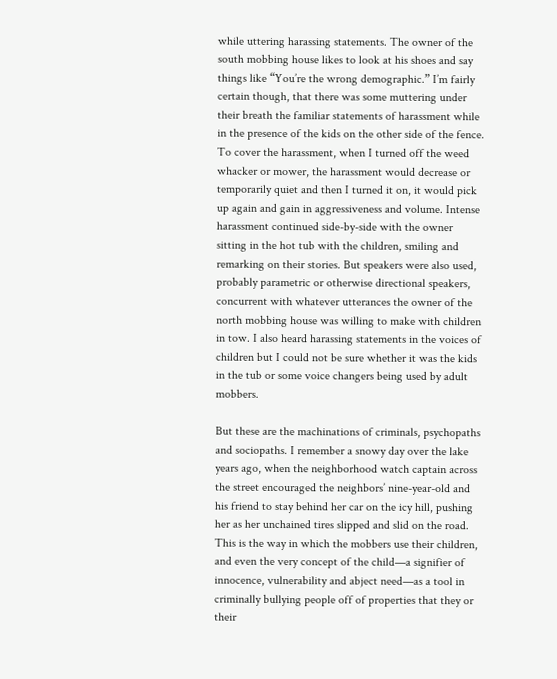while uttering harassing statements. The owner of the south mobbing house likes to look at his shoes and say things like “You’re the wrong demographic.” I’m fairly certain though, that there was some muttering under their breath the familiar statements of harassment while in the presence of the kids on the other side of the fence. To cover the harassment, when I turned off the weed whacker or mower, the harassment would decrease or temporarily quiet and then I turned it on, it would pick up again and gain in aggressiveness and volume. Intense harassment continued side-by-side with the owner sitting in the hot tub with the children, smiling and remarking on their stories. But speakers were also used, probably parametric or otherwise directional speakers, concurrent with whatever utterances the owner of the north mobbing house was willing to make with children in tow. I also heard harassing statements in the voices of children but I could not be sure whether it was the kids in the tub or some voice changers being used by adult mobbers.

But these are the machinations of criminals, psychopaths and sociopaths. I remember a snowy day over the lake years ago, when the neighborhood watch captain across the street encouraged the neighbors’ nine-year-old and his friend to stay behind her car on the icy hill, pushing her as her unchained tires slipped and slid on the road. This is the way in which the mobbers use their children, and even the very concept of the child—a signifier of innocence, vulnerability and abject need—as a tool in criminally bullying people off of properties that they or their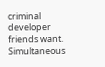criminal developer friends want. Simultaneous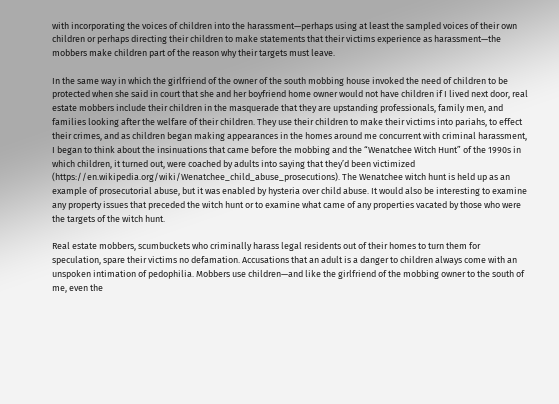with incorporating the voices of children into the harassment—perhaps using at least the sampled voices of their own children or perhaps directing their children to make statements that their victims experience as harassment—the mobbers make children part of the reason why their targets must leave.

In the same way in which the girlfriend of the owner of the south mobbing house invoked the need of children to be protected when she said in court that she and her boyfriend home owner would not have children if I lived next door, real estate mobbers include their children in the masquerade that they are upstanding professionals, family men, and families looking after the welfare of their children. They use their children to make their victims into pariahs, to effect their crimes, and as children began making appearances in the homes around me concurrent with criminal harassment, I began to think about the insinuations that came before the mobbing and the “Wenatchee Witch Hunt” of the 1990s in which children, it turned out, were coached by adults into saying that they’d been victimized (https://en.wikipedia.org/wiki/Wenatchee_child_abuse_prosecutions). The Wenatchee witch hunt is held up as an example of prosecutorial abuse, but it was enabled by hysteria over child abuse. It would also be interesting to examine any property issues that preceded the witch hunt or to examine what came of any properties vacated by those who were the targets of the witch hunt.

Real estate mobbers, scumbuckets who criminally harass legal residents out of their homes to turn them for speculation, spare their victims no defamation. Accusations that an adult is a danger to children always come with an unspoken intimation of pedophilia. Mobbers use children—and like the girlfriend of the mobbing owner to the south of me, even the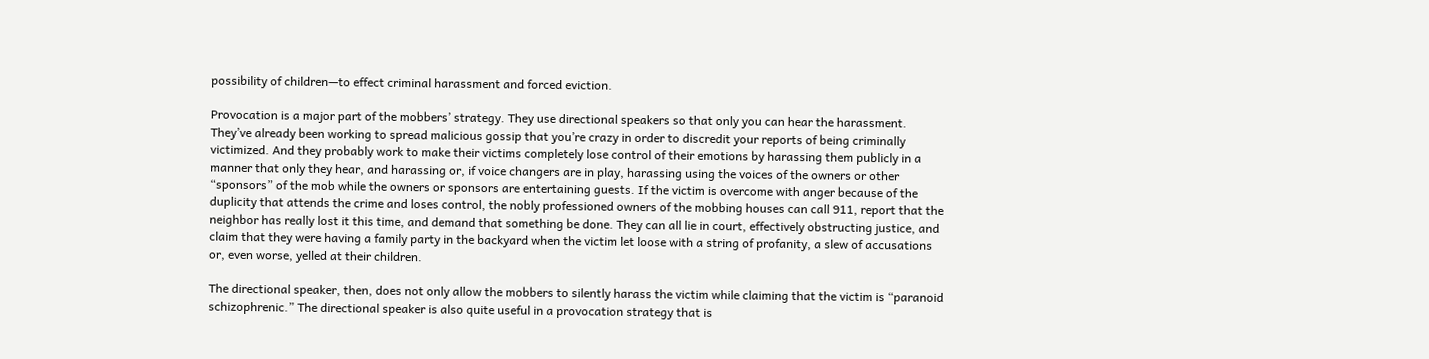possibility of children—to effect criminal harassment and forced eviction.

Provocation is a major part of the mobbers’ strategy. They use directional speakers so that only you can hear the harassment. They’ve already been working to spread malicious gossip that you’re crazy in order to discredit your reports of being criminally victimized. And they probably work to make their victims completely lose control of their emotions by harassing them publicly in a manner that only they hear, and harassing or, if voice changers are in play, harassing using the voices of the owners or other “sponsors” of the mob while the owners or sponsors are entertaining guests. If the victim is overcome with anger because of the duplicity that attends the crime and loses control, the nobly professioned owners of the mobbing houses can call 911, report that the neighbor has really lost it this time, and demand that something be done. They can all lie in court, effectively obstructing justice, and claim that they were having a family party in the backyard when the victim let loose with a string of profanity, a slew of accusations or, even worse, yelled at their children.

The directional speaker, then, does not only allow the mobbers to silently harass the victim while claiming that the victim is “paranoid schizophrenic.” The directional speaker is also quite useful in a provocation strategy that is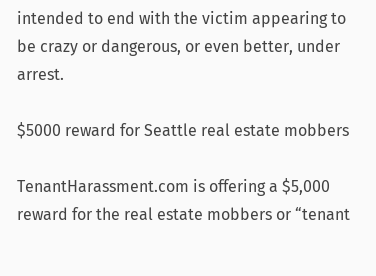intended to end with the victim appearing to be crazy or dangerous, or even better, under arrest.

$5000 reward for Seattle real estate mobbers

TenantHarassment.com is offering a $5,000 reward for the real estate mobbers or “tenant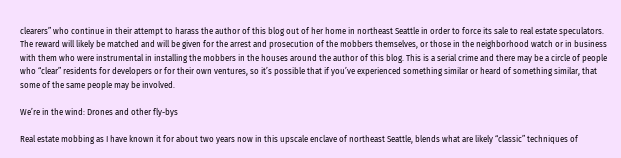clearers” who continue in their attempt to harass the author of this blog out of her home in northeast Seattle in order to force its sale to real estate speculators. The reward will likely be matched and will be given for the arrest and prosecution of the mobbers themselves, or those in the neighborhood watch or in business with them who were instrumental in installing the mobbers in the houses around the author of this blog. This is a serial crime and there may be a circle of people who “clear” residents for developers or for their own ventures, so it’s possible that if you’ve experienced something similar or heard of something similar, that some of the same people may be involved.

We’re in the wind: Drones and other fly-bys

Real estate mobbing as I have known it for about two years now in this upscale enclave of northeast Seattle, blends what are likely “classic” techniques of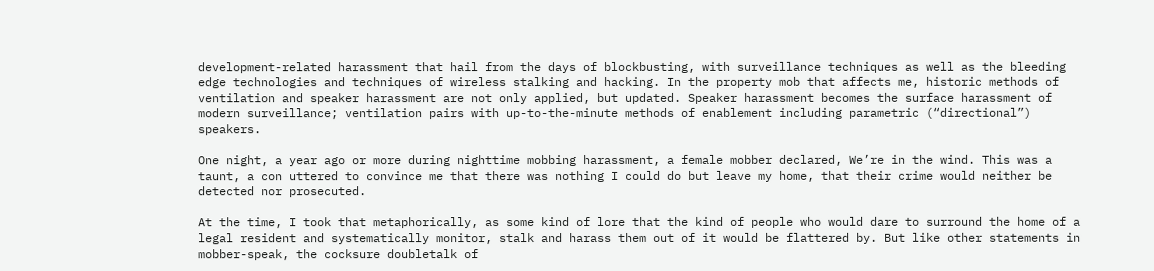development-related harassment that hail from the days of blockbusting, with surveillance techniques as well as the bleeding edge technologies and techniques of wireless stalking and hacking. In the property mob that affects me, historic methods of ventilation and speaker harassment are not only applied, but updated. Speaker harassment becomes the surface harassment of modern surveillance; ventilation pairs with up-to-the-minute methods of enablement including parametric (“directional”) speakers.

One night, a year ago or more during nighttime mobbing harassment, a female mobber declared, We’re in the wind. This was a taunt, a con uttered to convince me that there was nothing I could do but leave my home, that their crime would neither be detected nor prosecuted.

At the time, I took that metaphorically, as some kind of lore that the kind of people who would dare to surround the home of a legal resident and systematically monitor, stalk and harass them out of it would be flattered by. But like other statements in mobber-speak, the cocksure doubletalk of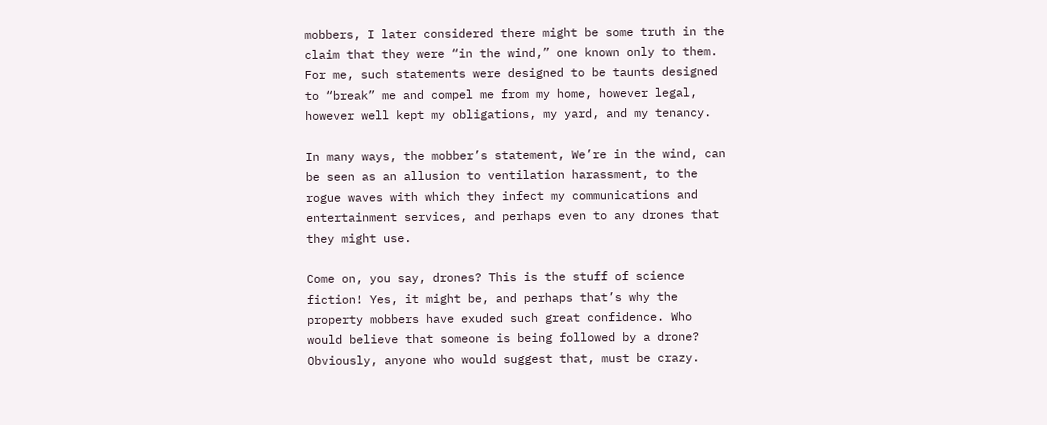mobbers, I later considered there might be some truth in the claim that they were “in the wind,” one known only to them. For me, such statements were designed to be taunts designed to “break” me and compel me from my home, however legal, however well kept my obligations, my yard, and my tenancy.

In many ways, the mobber’s statement, We’re in the wind, can be seen as an allusion to ventilation harassment, to the rogue waves with which they infect my communications and entertainment services, and perhaps even to any drones that they might use.

Come on, you say, drones? This is the stuff of science fiction! Yes, it might be, and perhaps that’s why the property mobbers have exuded such great confidence. Who would believe that someone is being followed by a drone? Obviously, anyone who would suggest that, must be crazy.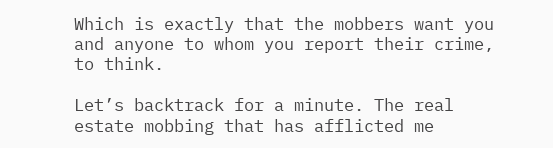Which is exactly that the mobbers want you and anyone to whom you report their crime, to think.

Let’s backtrack for a minute. The real estate mobbing that has afflicted me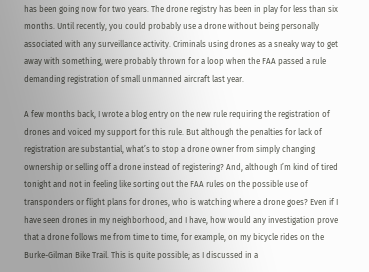has been going now for two years. The drone registry has been in play for less than six months. Until recently, you could probably use a drone without being personally associated with any surveillance activity. Criminals using drones as a sneaky way to get away with something, were probably thrown for a loop when the FAA passed a rule demanding registration of small unmanned aircraft last year.

A few months back, I wrote a blog entry on the new rule requiring the registration of drones and voiced my support for this rule. But although the penalties for lack of registration are substantial, what’s to stop a drone owner from simply changing ownership or selling off a drone instead of registering? And, although I’m kind of tired tonight and not in feeling like sorting out the FAA rules on the possible use of transponders or flight plans for drones, who is watching where a drone goes? Even if I have seen drones in my neighborhood, and I have, how would any investigation prove that a drone follows me from time to time, for example, on my bicycle rides on the Burke-Gilman Bike Trail. This is quite possible; as I discussed in a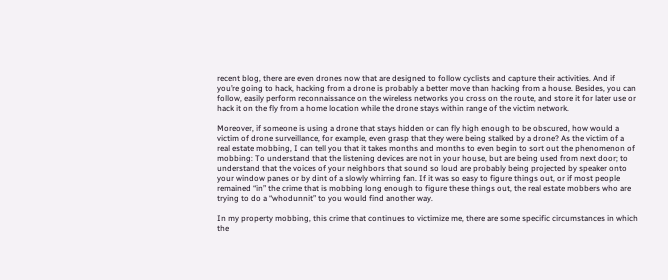recent blog, there are even drones now that are designed to follow cyclists and capture their activities. And if you’re going to hack, hacking from a drone is probably a better move than hacking from a house. Besides, you can follow, easily perform reconnaissance on the wireless networks you cross on the route, and store it for later use or hack it on the fly from a home location while the drone stays within range of the victim network.

Moreover, if someone is using a drone that stays hidden or can fly high enough to be obscured, how would a victim of drone surveillance, for example, even grasp that they were being stalked by a drone? As the victim of a real estate mobbing, I can tell you that it takes months and months to even begin to sort out the phenomenon of mobbing: To understand that the listening devices are not in your house, but are being used from next door; to understand that the voices of your neighbors that sound so loud are probably being projected by speaker onto  your window panes or by dint of a slowly whirring fan. If it was so easy to figure things out, or if most people remained “in” the crime that is mobbing long enough to figure these things out, the real estate mobbers who are trying to do a “whodunnit” to you would find another way.

In my property mobbing, this crime that continues to victimize me, there are some specific circumstances in which the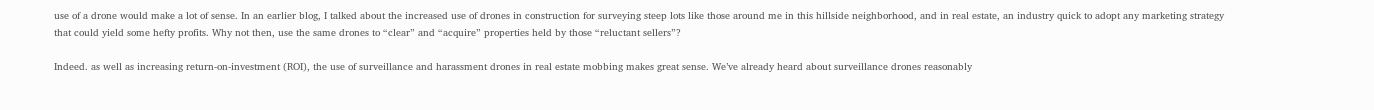use of a drone would make a lot of sense. In an earlier blog, I talked about the increased use of drones in construction for surveying steep lots like those around me in this hillside neighborhood, and in real estate, an industry quick to adopt any marketing strategy that could yield some hefty profits. Why not then, use the same drones to “clear” and “acquire” properties held by those “reluctant sellers”?

Indeed. as well as increasing return-on-investment (ROI), the use of surveillance and harassment drones in real estate mobbing makes great sense. We’ve already heard about surveillance drones reasonably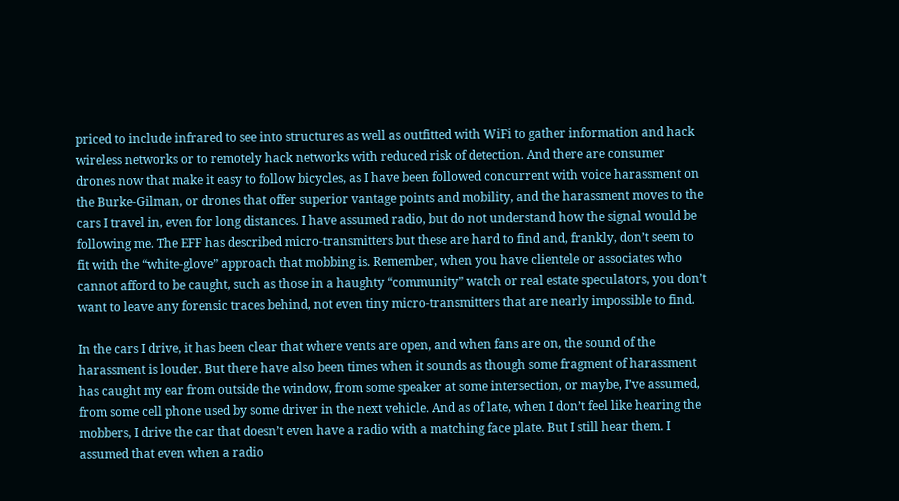priced to include infrared to see into structures as well as outfitted with WiFi to gather information and hack wireless networks or to remotely hack networks with reduced risk of detection. And there are consumer drones now that make it easy to follow bicycles, as I have been followed concurrent with voice harassment on the Burke-Gilman, or drones that offer superior vantage points and mobility, and the harassment moves to the cars I travel in, even for long distances. I have assumed radio, but do not understand how the signal would be following me. The EFF has described micro-transmitters but these are hard to find and, frankly, don’t seem to fit with the “white-glove” approach that mobbing is. Remember, when you have clientele or associates who cannot afford to be caught, such as those in a haughty “community” watch or real estate speculators, you don’t want to leave any forensic traces behind, not even tiny micro-transmitters that are nearly impossible to find.

In the cars I drive, it has been clear that where vents are open, and when fans are on, the sound of the harassment is louder. But there have also been times when it sounds as though some fragment of harassment has caught my ear from outside the window, from some speaker at some intersection, or maybe, I’ve assumed, from some cell phone used by some driver in the next vehicle. And as of late, when I don’t feel like hearing the mobbers, I drive the car that doesn’t even have a radio with a matching face plate. But I still hear them. I assumed that even when a radio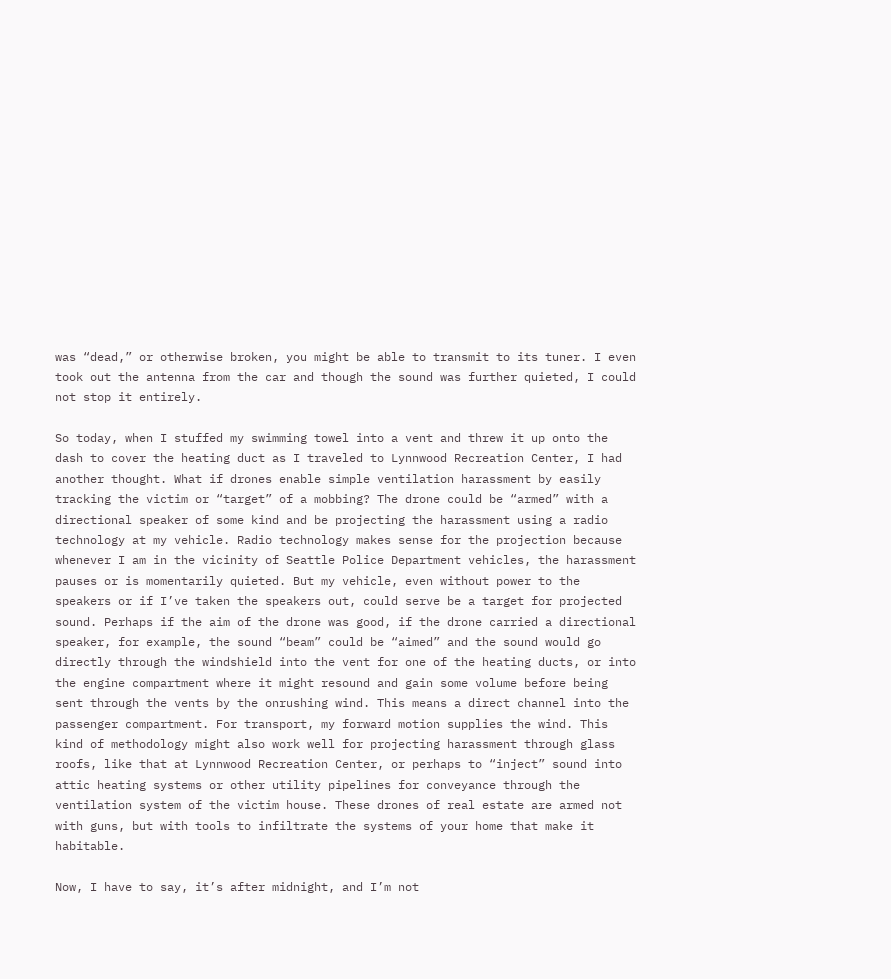was “dead,” or otherwise broken, you might be able to transmit to its tuner. I even took out the antenna from the car and though the sound was further quieted, I could not stop it entirely.

So today, when I stuffed my swimming towel into a vent and threw it up onto the dash to cover the heating duct as I traveled to Lynnwood Recreation Center, I had another thought. What if drones enable simple ventilation harassment by easily tracking the victim or “target” of a mobbing? The drone could be “armed” with a directional speaker of some kind and be projecting the harassment using a radio technology at my vehicle. Radio technology makes sense for the projection because whenever I am in the vicinity of Seattle Police Department vehicles, the harassment pauses or is momentarily quieted. But my vehicle, even without power to the speakers or if I’ve taken the speakers out, could serve be a target for projected sound. Perhaps if the aim of the drone was good, if the drone carried a directional speaker, for example, the sound “beam” could be “aimed” and the sound would go directly through the windshield into the vent for one of the heating ducts, or into the engine compartment where it might resound and gain some volume before being sent through the vents by the onrushing wind. This means a direct channel into the passenger compartment. For transport, my forward motion supplies the wind. This kind of methodology might also work well for projecting harassment through glass roofs, like that at Lynnwood Recreation Center, or perhaps to “inject” sound into attic heating systems or other utility pipelines for conveyance through the ventilation system of the victim house. These drones of real estate are armed not with guns, but with tools to infiltrate the systems of your home that make it habitable.

Now, I have to say, it’s after midnight, and I’m not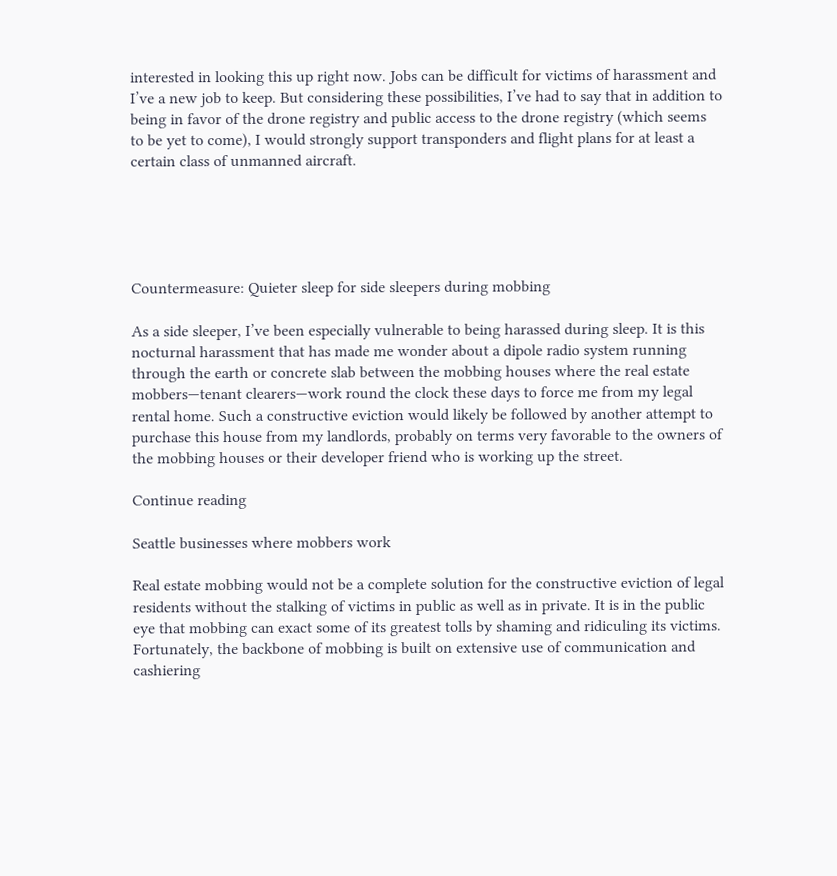interested in looking this up right now. Jobs can be difficult for victims of harassment and I’ve a new job to keep. But considering these possibilities, I’ve had to say that in addition to being in favor of the drone registry and public access to the drone registry (which seems to be yet to come), I would strongly support transponders and flight plans for at least a certain class of unmanned aircraft.





Countermeasure: Quieter sleep for side sleepers during mobbing

As a side sleeper, I’ve been especially vulnerable to being harassed during sleep. It is this nocturnal harassment that has made me wonder about a dipole radio system running through the earth or concrete slab between the mobbing houses where the real estate mobbers—tenant clearers—work round the clock these days to force me from my legal rental home. Such a constructive eviction would likely be followed by another attempt to purchase this house from my landlords, probably on terms very favorable to the owners of the mobbing houses or their developer friend who is working up the street.

Continue reading

Seattle businesses where mobbers work

Real estate mobbing would not be a complete solution for the constructive eviction of legal residents without the stalking of victims in public as well as in private. It is in the public eye that mobbing can exact some of its greatest tolls by shaming and ridiculing its victims. Fortunately, the backbone of mobbing is built on extensive use of communication and cashiering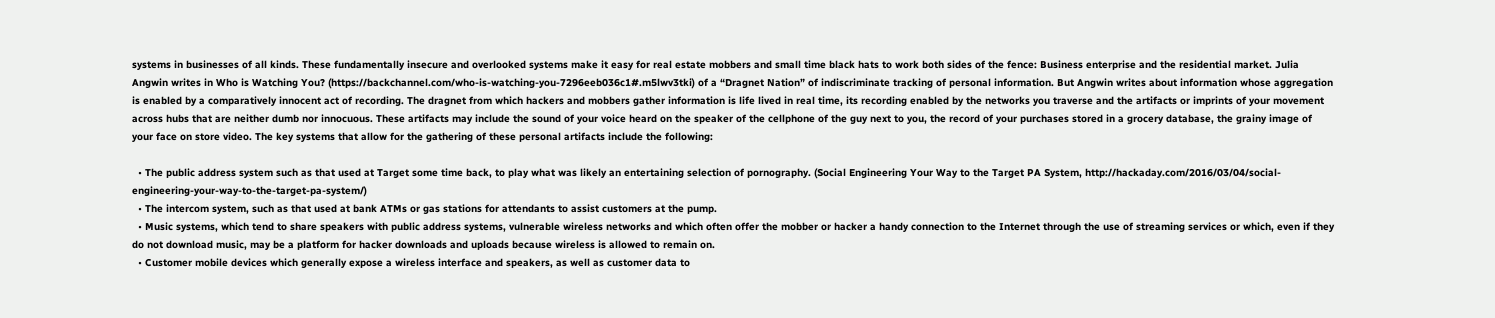systems in businesses of all kinds. These fundamentally insecure and overlooked systems make it easy for real estate mobbers and small time black hats to work both sides of the fence: Business enterprise and the residential market. Julia Angwin writes in Who is Watching You? (https://backchannel.com/who-is-watching-you-7296eeb036c1#.m5lwv3tki) of a “Dragnet Nation” of indiscriminate tracking of personal information. But Angwin writes about information whose aggregation is enabled by a comparatively innocent act of recording. The dragnet from which hackers and mobbers gather information is life lived in real time, its recording enabled by the networks you traverse and the artifacts or imprints of your movement across hubs that are neither dumb nor innocuous. These artifacts may include the sound of your voice heard on the speaker of the cellphone of the guy next to you, the record of your purchases stored in a grocery database, the grainy image of your face on store video. The key systems that allow for the gathering of these personal artifacts include the following:

  • The public address system such as that used at Target some time back, to play what was likely an entertaining selection of pornography. (Social Engineering Your Way to the Target PA System, http://hackaday.com/2016/03/04/social-engineering-your-way-to-the-target-pa-system/)
  • The intercom system, such as that used at bank ATMs or gas stations for attendants to assist customers at the pump.
  • Music systems, which tend to share speakers with public address systems, vulnerable wireless networks and which often offer the mobber or hacker a handy connection to the Internet through the use of streaming services or which, even if they do not download music, may be a platform for hacker downloads and uploads because wireless is allowed to remain on.
  • Customer mobile devices which generally expose a wireless interface and speakers, as well as customer data to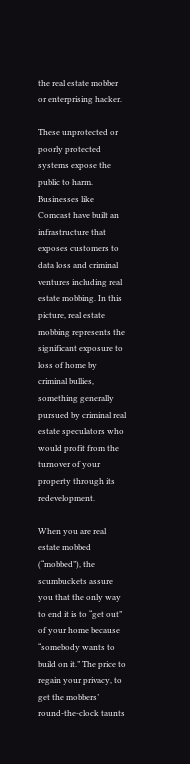the real estate mobber or enterprising hacker.

These unprotected or poorly protected systems expose the public to harm. Businesses like Comcast have built an infrastructure that exposes customers to data loss and criminal ventures including real estate mobbing. In this picture, real estate mobbing represents the significant exposure to loss of home by criminal bullies, something generally pursued by criminal real estate speculators who would profit from the turnover of your property through its redevelopment.

When you are real estate mobbed (“mobbed”), the scumbuckets assure you that the only way to end it is to “get out” of your home because “somebody wants to build on it.” The price to regain your privacy, to get the mobbers’ round-the-clock taunts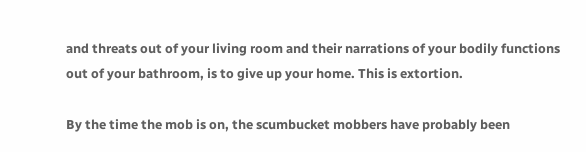and threats out of your living room and their narrations of your bodily functions out of your bathroom, is to give up your home. This is extortion.

By the time the mob is on, the scumbucket mobbers have probably been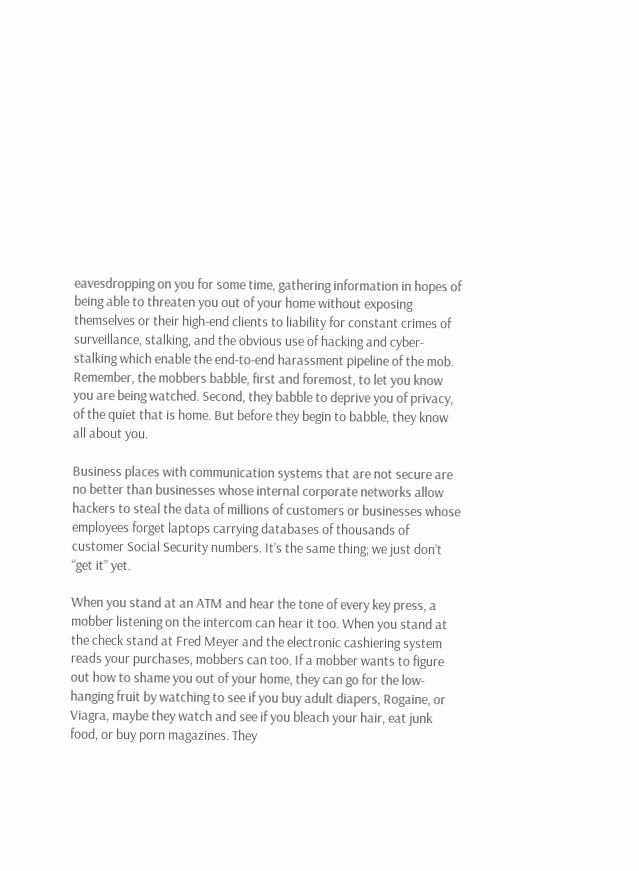eavesdropping on you for some time, gathering information in hopes of being able to threaten you out of your home without exposing themselves or their high-end clients to liability for constant crimes of surveillance, stalking, and the obvious use of hacking and cyber-stalking which enable the end-to-end harassment pipeline of the mob. Remember, the mobbers babble, first and foremost, to let you know you are being watched. Second, they babble to deprive you of privacy, of the quiet that is home. But before they begin to babble, they know all about you.

Business places with communication systems that are not secure are no better than businesses whose internal corporate networks allow hackers to steal the data of millions of customers or businesses whose employees forget laptops carrying databases of thousands of customer Social Security numbers. It’s the same thing; we just don’t “get it” yet.

When you stand at an ATM and hear the tone of every key press, a mobber listening on the intercom can hear it too. When you stand at the check stand at Fred Meyer and the electronic cashiering system reads your purchases, mobbers can too. If a mobber wants to figure out how to shame you out of your home, they can go for the low-hanging fruit by watching to see if you buy adult diapers, Rogaine, or Viagra, maybe they watch and see if you bleach your hair, eat junk food, or buy porn magazines. They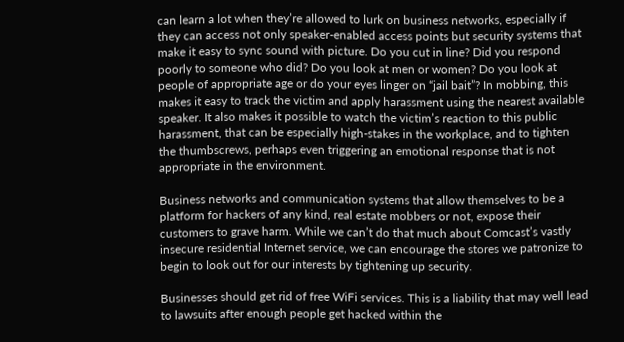can learn a lot when they’re allowed to lurk on business networks, especially if they can access not only speaker-enabled access points but security systems that make it easy to sync sound with picture. Do you cut in line? Did you respond poorly to someone who did? Do you look at men or women? Do you look at people of appropriate age or do your eyes linger on “jail bait”? In mobbing, this makes it easy to track the victim and apply harassment using the nearest available speaker. It also makes it possible to watch the victim’s reaction to this public harassment, that can be especially high-stakes in the workplace, and to tighten the thumbscrews, perhaps even triggering an emotional response that is not appropriate in the environment.

Business networks and communication systems that allow themselves to be a platform for hackers of any kind, real estate mobbers or not, expose their customers to grave harm. While we can’t do that much about Comcast’s vastly insecure residential Internet service, we can encourage the stores we patronize to begin to look out for our interests by tightening up security.

Businesses should get rid of free WiFi services. This is a liability that may well lead to lawsuits after enough people get hacked within the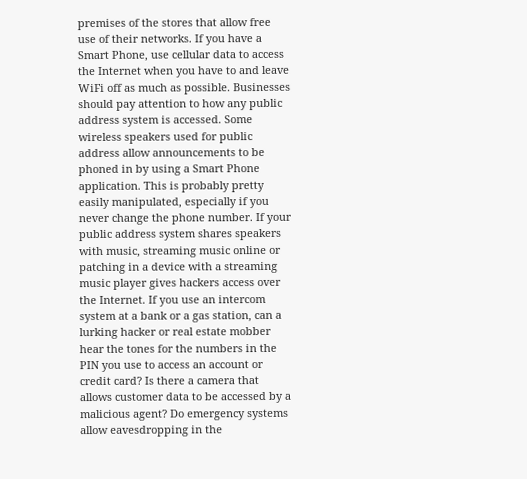premises of the stores that allow free use of their networks. If you have a Smart Phone, use cellular data to access the Internet when you have to and leave WiFi off as much as possible. Businesses should pay attention to how any public address system is accessed. Some wireless speakers used for public address allow announcements to be phoned in by using a Smart Phone application. This is probably pretty easily manipulated, especially if you never change the phone number. If your public address system shares speakers with music, streaming music online or patching in a device with a streaming music player gives hackers access over the Internet. If you use an intercom system at a bank or a gas station, can a lurking hacker or real estate mobber hear the tones for the numbers in the PIN you use to access an account or credit card? Is there a camera that allows customer data to be accessed by a malicious agent? Do emergency systems allow eavesdropping in the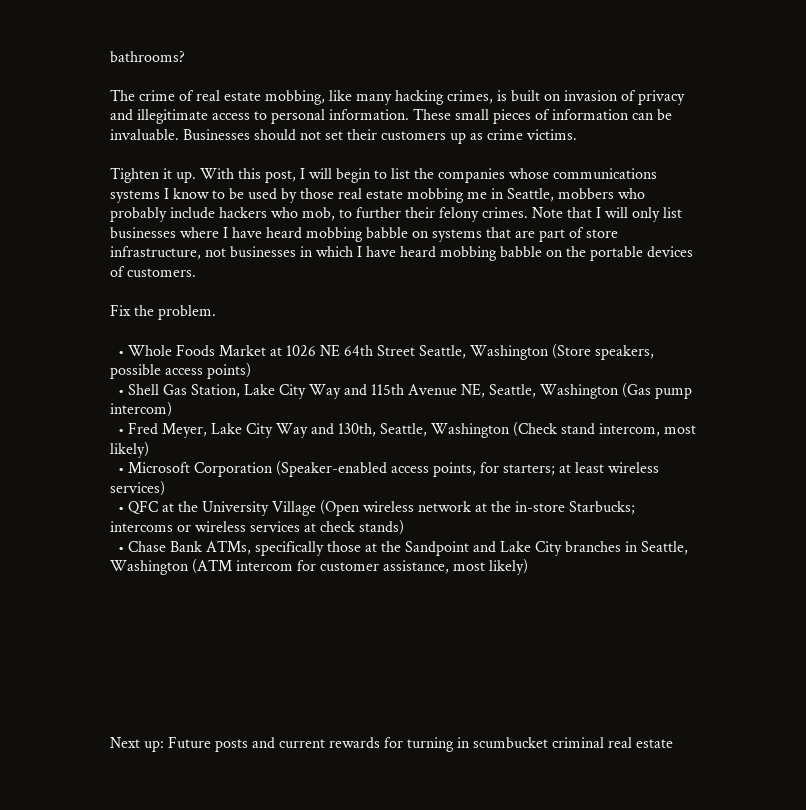bathrooms?

The crime of real estate mobbing, like many hacking crimes, is built on invasion of privacy and illegitimate access to personal information. These small pieces of information can be invaluable. Businesses should not set their customers up as crime victims.

Tighten it up. With this post, I will begin to list the companies whose communications systems I know to be used by those real estate mobbing me in Seattle, mobbers who probably include hackers who mob, to further their felony crimes. Note that I will only list businesses where I have heard mobbing babble on systems that are part of store infrastructure, not businesses in which I have heard mobbing babble on the portable devices of customers.

Fix the problem.

  • Whole Foods Market at 1026 NE 64th Street Seattle, Washington (Store speakers, possible access points)
  • Shell Gas Station, Lake City Way and 115th Avenue NE, Seattle, Washington (Gas pump intercom)
  • Fred Meyer, Lake City Way and 130th, Seattle, Washington (Check stand intercom, most likely)
  • Microsoft Corporation (Speaker-enabled access points, for starters; at least wireless services)
  • QFC at the University Village (Open wireless network at the in-store Starbucks; intercoms or wireless services at check stands)
  • Chase Bank ATMs, specifically those at the Sandpoint and Lake City branches in Seattle, Washington (ATM intercom for customer assistance, most likely)








Next up: Future posts and current rewards for turning in scumbucket criminal real estate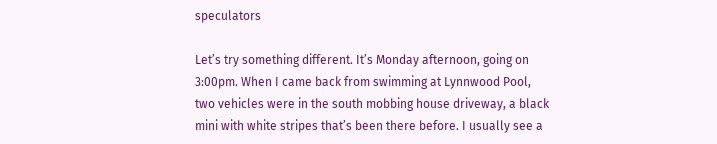speculators

Let’s try something different. It’s Monday afternoon, going on 3:00pm. When I came back from swimming at Lynnwood Pool, two vehicles were in the south mobbing house driveway, a black mini with white stripes that’s been there before. I usually see a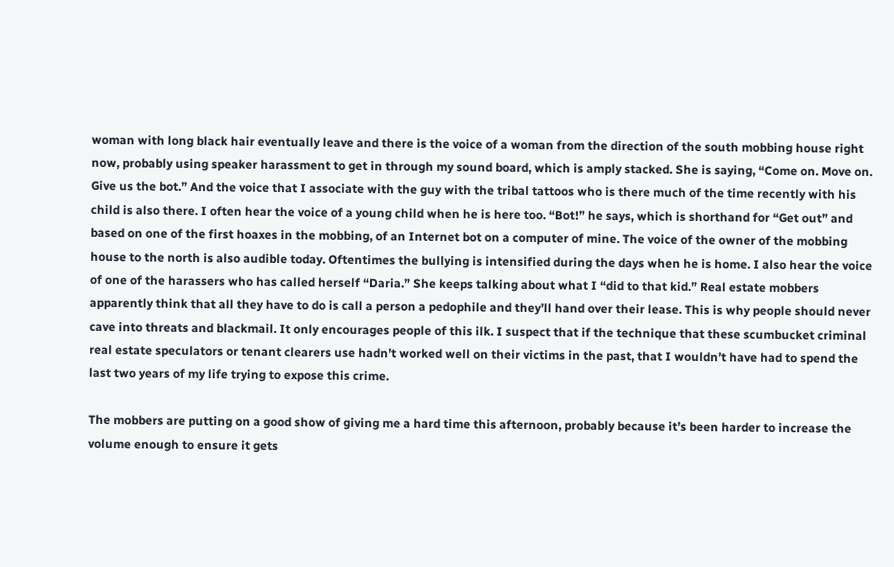woman with long black hair eventually leave and there is the voice of a woman from the direction of the south mobbing house right now, probably using speaker harassment to get in through my sound board, which is amply stacked. She is saying, “Come on. Move on. Give us the bot.” And the voice that I associate with the guy with the tribal tattoos who is there much of the time recently with his child is also there. I often hear the voice of a young child when he is here too. “Bot!” he says, which is shorthand for “Get out” and based on one of the first hoaxes in the mobbing, of an Internet bot on a computer of mine. The voice of the owner of the mobbing house to the north is also audible today. Oftentimes the bullying is intensified during the days when he is home. I also hear the voice of one of the harassers who has called herself “Daria.” She keeps talking about what I “did to that kid.” Real estate mobbers apparently think that all they have to do is call a person a pedophile and they’ll hand over their lease. This is why people should never cave into threats and blackmail. It only encourages people of this ilk. I suspect that if the technique that these scumbucket criminal real estate speculators or tenant clearers use hadn’t worked well on their victims in the past, that I wouldn’t have had to spend the last two years of my life trying to expose this crime.

The mobbers are putting on a good show of giving me a hard time this afternoon, probably because it’s been harder to increase the volume enough to ensure it gets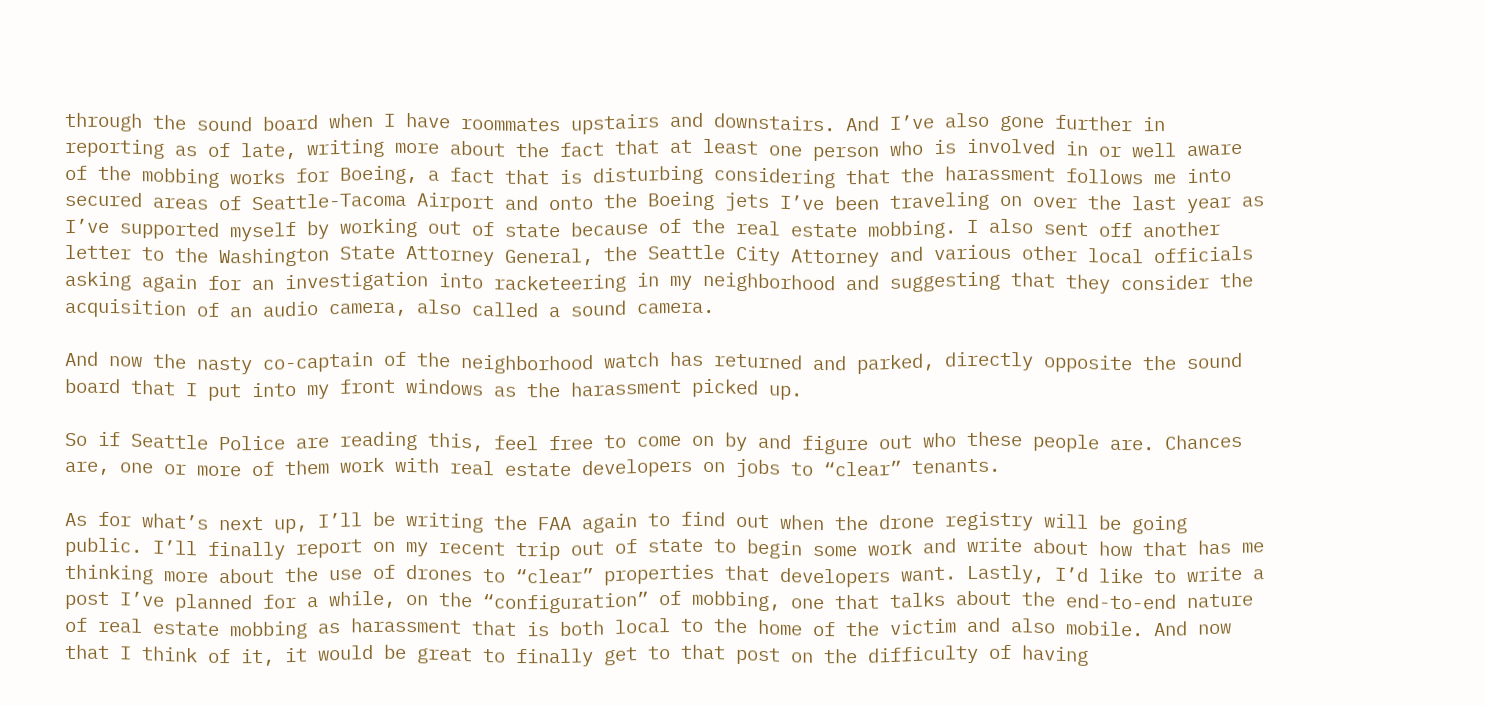through the sound board when I have roommates upstairs and downstairs. And I’ve also gone further in reporting as of late, writing more about the fact that at least one person who is involved in or well aware of the mobbing works for Boeing, a fact that is disturbing considering that the harassment follows me into secured areas of Seattle-Tacoma Airport and onto the Boeing jets I’ve been traveling on over the last year as I’ve supported myself by working out of state because of the real estate mobbing. I also sent off another letter to the Washington State Attorney General, the Seattle City Attorney and various other local officials asking again for an investigation into racketeering in my neighborhood and suggesting that they consider the acquisition of an audio camera, also called a sound camera.

And now the nasty co-captain of the neighborhood watch has returned and parked, directly opposite the sound board that I put into my front windows as the harassment picked up.

So if Seattle Police are reading this, feel free to come on by and figure out who these people are. Chances are, one or more of them work with real estate developers on jobs to “clear” tenants.

As for what’s next up, I’ll be writing the FAA again to find out when the drone registry will be going public. I’ll finally report on my recent trip out of state to begin some work and write about how that has me thinking more about the use of drones to “clear” properties that developers want. Lastly, I’d like to write a post I’ve planned for a while, on the “configuration” of mobbing, one that talks about the end-to-end nature of real estate mobbing as harassment that is both local to the home of the victim and also mobile. And now that I think of it, it would be great to finally get to that post on the difficulty of having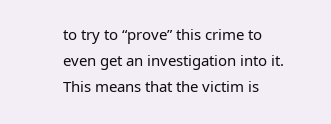to try to “prove” this crime to even get an investigation into it. This means that the victim is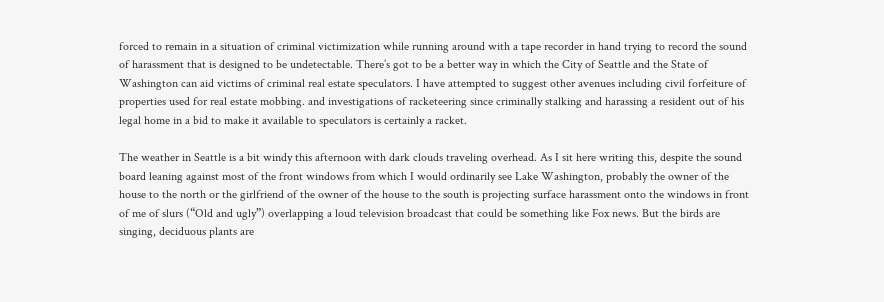forced to remain in a situation of criminal victimization while running around with a tape recorder in hand trying to record the sound of harassment that is designed to be undetectable. There’s got to be a better way in which the City of Seattle and the State of Washington can aid victims of criminal real estate speculators. I have attempted to suggest other avenues including civil forfeiture of properties used for real estate mobbing. and investigations of racketeering since criminally stalking and harassing a resident out of his legal home in a bid to make it available to speculators is certainly a racket.

The weather in Seattle is a bit windy this afternoon with dark clouds traveling overhead. As I sit here writing this, despite the sound board leaning against most of the front windows from which I would ordinarily see Lake Washington, probably the owner of the house to the north or the girlfriend of the owner of the house to the south is projecting surface harassment onto the windows in front of me of slurs (“Old and ugly”) overlapping a loud television broadcast that could be something like Fox news. But the birds are singing, deciduous plants are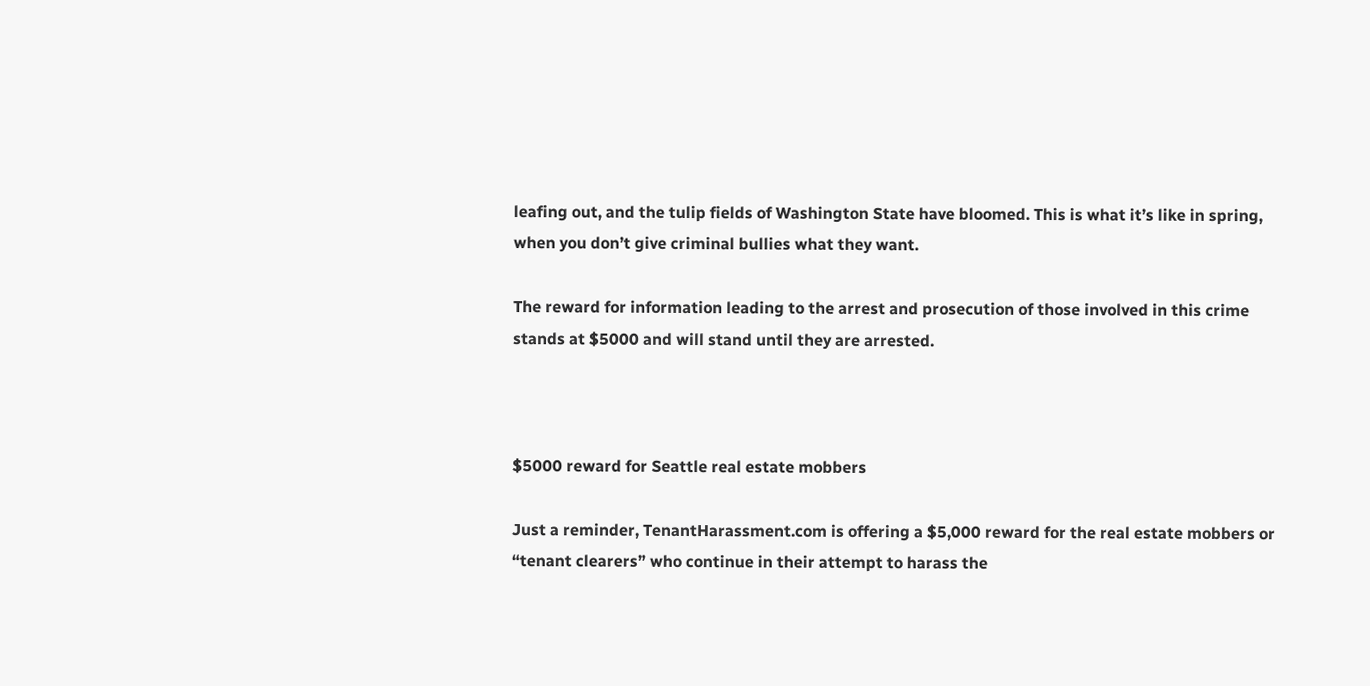leafing out, and the tulip fields of Washington State have bloomed. This is what it’s like in spring, when you don’t give criminal bullies what they want.

The reward for information leading to the arrest and prosecution of those involved in this crime stands at $5000 and will stand until they are arrested.



$5000 reward for Seattle real estate mobbers

Just a reminder, TenantHarassment.com is offering a $5,000 reward for the real estate mobbers or “tenant clearers” who continue in their attempt to harass the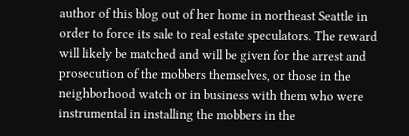author of this blog out of her home in northeast Seattle in order to force its sale to real estate speculators. The reward will likely be matched and will be given for the arrest and prosecution of the mobbers themselves, or those in the neighborhood watch or in business with them who were instrumental in installing the mobbers in the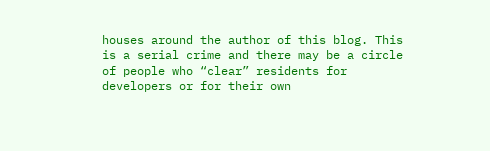houses around the author of this blog. This is a serial crime and there may be a circle of people who “clear” residents for developers or for their own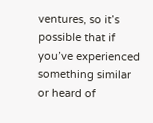ventures, so it’s possible that if you’ve experienced something similar or heard of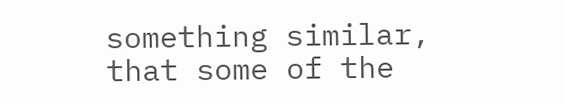something similar, that some of the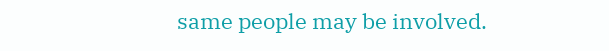same people may be involved.